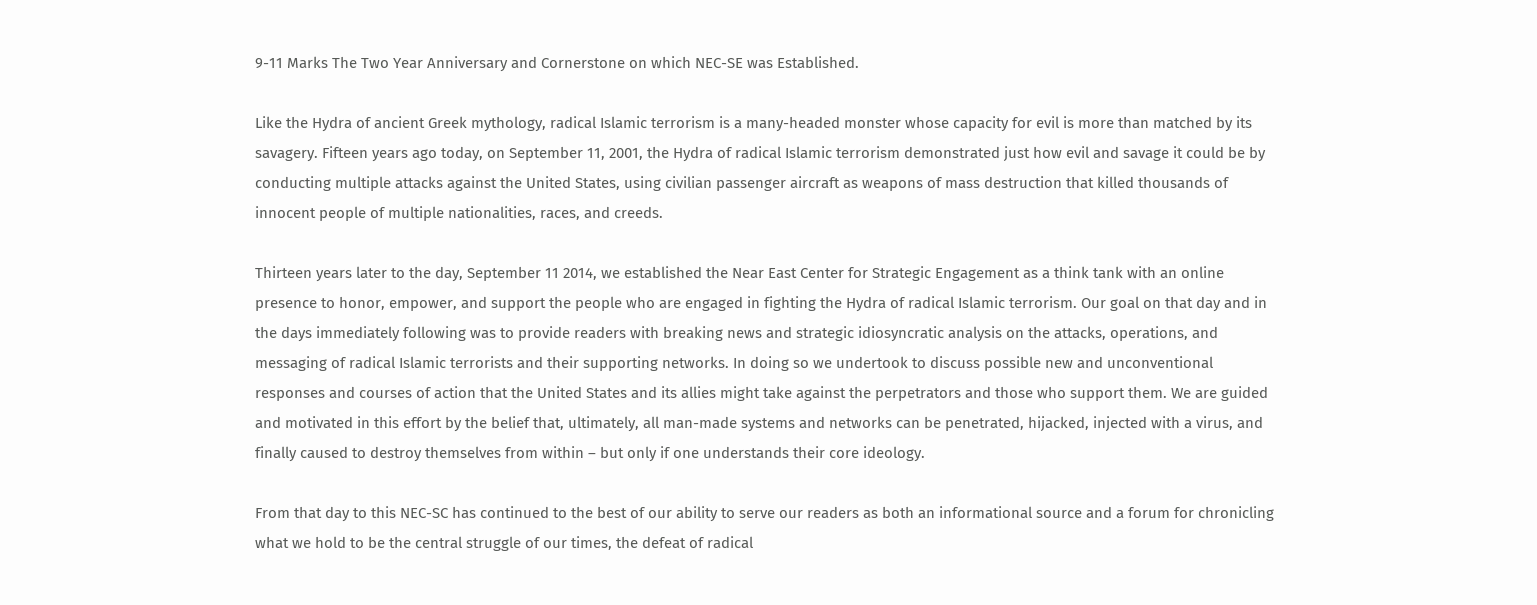9-11 Marks The Two Year Anniversary and Cornerstone on which NEC-SE was Established.

Like the Hydra of ancient Greek mythology, radical Islamic terrorism is a many-headed monster whose capacity for evil is more than matched by its savagery. Fifteen years ago today, on September 11, 2001, the Hydra of radical Islamic terrorism demonstrated just how evil and savage it could be by conducting multiple attacks against the United States, using civilian passenger aircraft as weapons of mass destruction that killed thousands of innocent people of multiple nationalities, races, and creeds.

Thirteen years later to the day, September 11 2014, we established the Near East Center for Strategic Engagement as a think tank with an online presence to honor, empower, and support the people who are engaged in fighting the Hydra of radical Islamic terrorism. Our goal on that day and in the days immediately following was to provide readers with breaking news and strategic idiosyncratic analysis on the attacks, operations, and messaging of radical Islamic terrorists and their supporting networks. In doing so we undertook to discuss possible new and unconventional responses and courses of action that the United States and its allies might take against the perpetrators and those who support them. We are guided and motivated in this effort by the belief that, ultimately, all man-made systems and networks can be penetrated, hijacked, injected with a virus, and finally caused to destroy themselves from within – but only if one understands their core ideology.

From that day to this NEC-SC has continued to the best of our ability to serve our readers as both an informational source and a forum for chronicling what we hold to be the central struggle of our times, the defeat of radical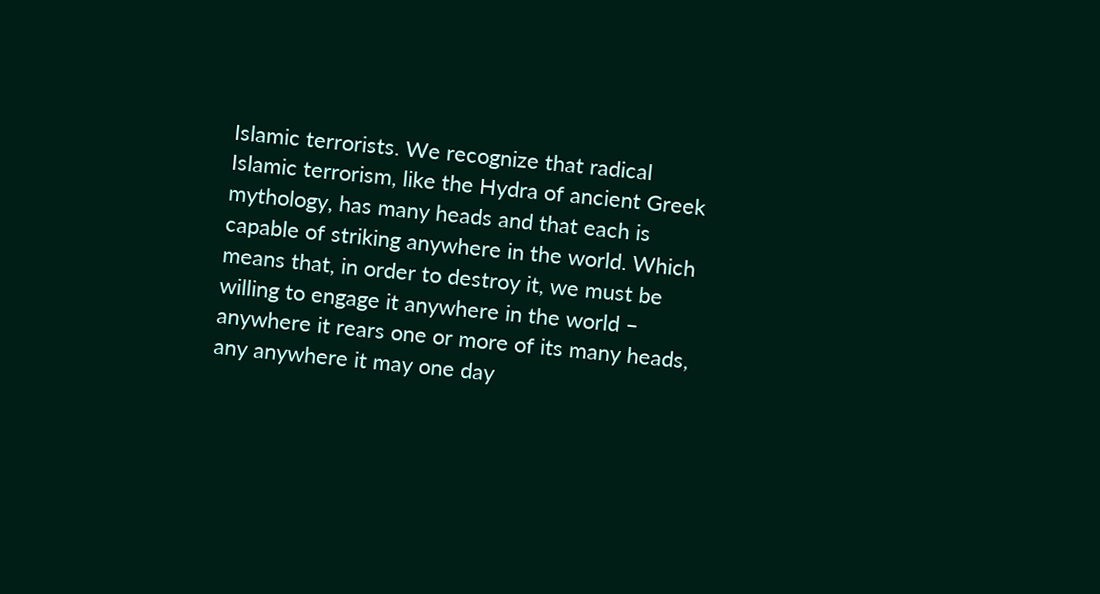Islamic terrorists. We recognize that radical Islamic terrorism, like the Hydra of ancient Greek mythology, has many heads and that each is capable of striking anywhere in the world. Which means that, in order to destroy it, we must be willing to engage it anywhere in the world – anywhere it rears one or more of its many heads, any anywhere it may one day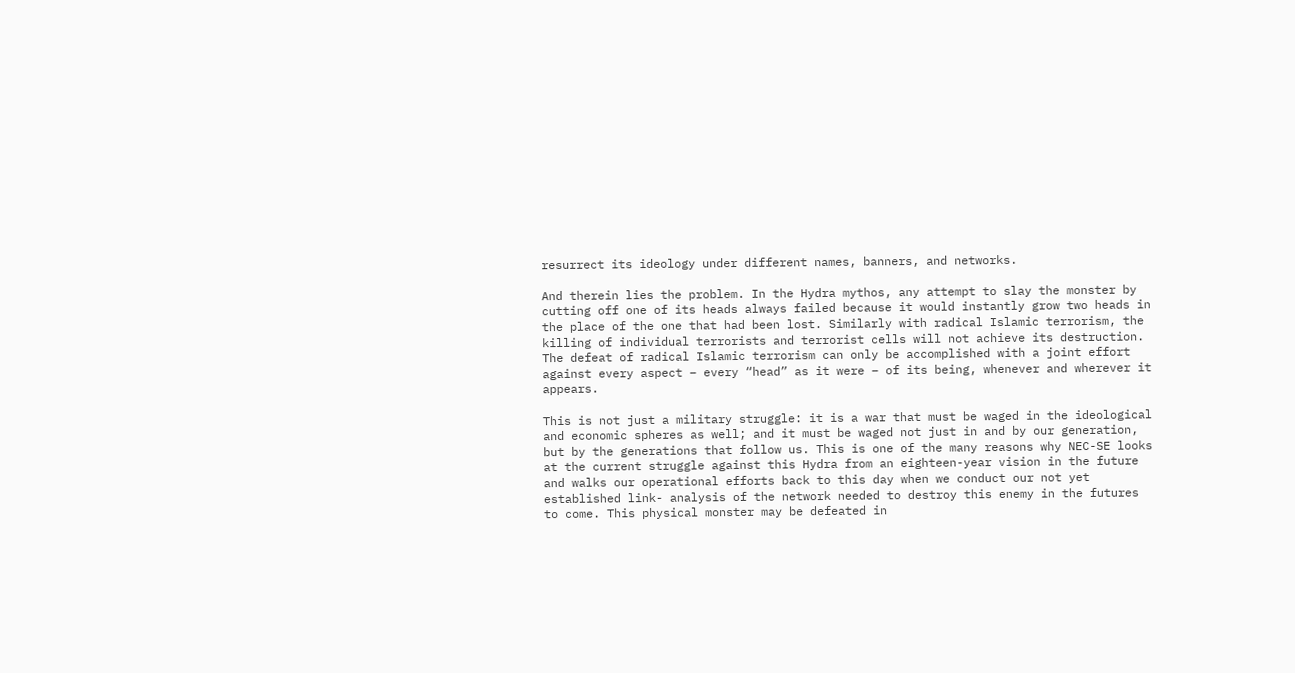resurrect its ideology under different names, banners, and networks.

And therein lies the problem. In the Hydra mythos, any attempt to slay the monster by cutting off one of its heads always failed because it would instantly grow two heads in the place of the one that had been lost. Similarly with radical Islamic terrorism, the killing of individual terrorists and terrorist cells will not achieve its destruction. The defeat of radical Islamic terrorism can only be accomplished with a joint effort against every aspect – every “head” as it were – of its being, whenever and wherever it appears.

This is not just a military struggle: it is a war that must be waged in the ideological and economic spheres as well; and it must be waged not just in and by our generation, but by the generations that follow us. This is one of the many reasons why NEC-SE looks at the current struggle against this Hydra from an eighteen-year vision in the future and walks our operational efforts back to this day when we conduct our not yet established link- analysis of the network needed to destroy this enemy in the futures to come. This physical monster may be defeated in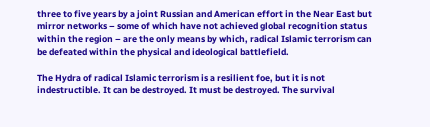three to five years by a joint Russian and American effort in the Near East but mirror networks – some of which have not achieved global recognition status within the region – are the only means by which, radical Islamic terrorism can be defeated within the physical and ideological battlefield.

The Hydra of radical Islamic terrorism is a resilient foe, but it is not indestructible. It can be destroyed. It must be destroyed. The survival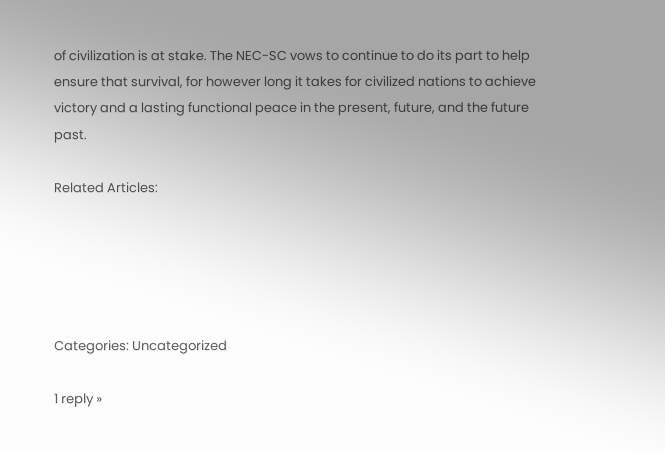of civilization is at stake. The NEC-SC vows to continue to do its part to help ensure that survival, for however long it takes for civilized nations to achieve victory and a lasting functional peace in the present, future, and the future past.

Related Articles:





Categories: Uncategorized

1 reply »